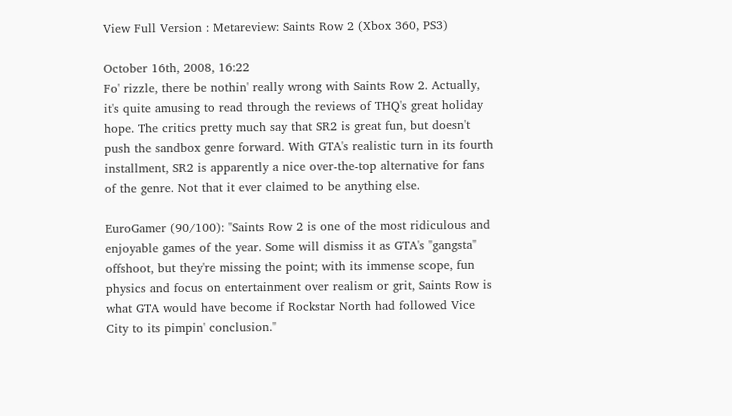View Full Version : Metareview: Saints Row 2 (Xbox 360, PS3)

October 16th, 2008, 16:22
Fo' rizzle, there be nothin' really wrong with Saints Row 2. Actually, it's quite amusing to read through the reviews of THQ's great holiday hope. The critics pretty much say that SR2 is great fun, but doesn't push the sandbox genre forward. With GTA's realistic turn in its fourth installment, SR2 is apparently a nice over-the-top alternative for fans of the genre. Not that it ever claimed to be anything else.

EuroGamer (90/100): "Saints Row 2 is one of the most ridiculous and enjoyable games of the year. Some will dismiss it as GTA's "gangsta" offshoot, but they're missing the point; with its immense scope, fun physics and focus on entertainment over realism or grit, Saints Row is what GTA would have become if Rockstar North had followed Vice City to its pimpin' conclusion."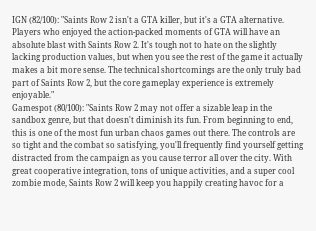IGN (82/100): "Saints Row 2 isn't a GTA killer, but it's a GTA alternative. Players who enjoyed the action-packed moments of GTA will have an absolute blast with Saints Row 2. It's tough not to hate on the slightly lacking production values, but when you see the rest of the game it actually makes a bit more sense. The technical shortcomings are the only truly bad part of Saints Row 2, but the core gameplay experience is extremely enjoyable."
Gamespot (80/100): "Saints Row 2 may not offer a sizable leap in the sandbox genre, but that doesn't diminish its fun. From beginning to end, this is one of the most fun urban chaos games out there. The controls are so tight and the combat so satisfying, you'll frequently find yourself getting distracted from the campaign as you cause terror all over the city. With great cooperative integration, tons of unique activities, and a super cool zombie mode, Saints Row 2 will keep you happily creating havoc for a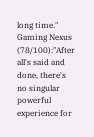long time."
Gaming Nexus (78/100):"After all's said and done, there's no singular powerful experience for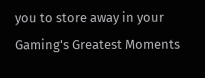you to store away in your Gaming's Greatest Moments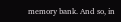memory bank. And so, in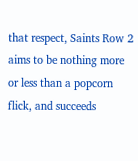that respect, Saints Row 2 aims to be nothing more or less than a popcorn flick, and succeeds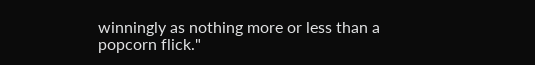winningly as nothing more or less than a popcorn flick."